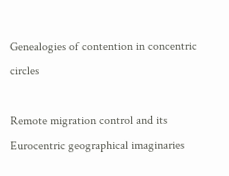Genealogies of contention in concentric circles

Remote migration control and its Eurocentric geographical imaginaries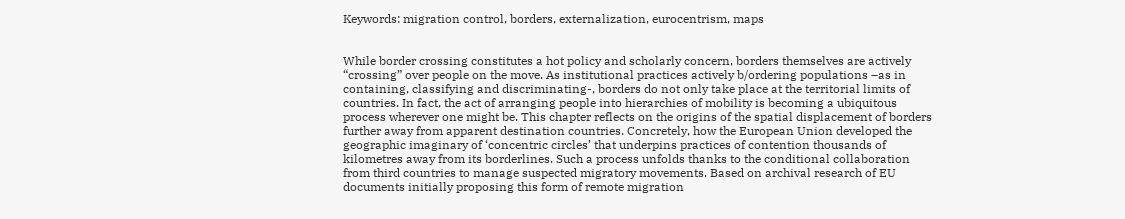Keywords: migration control, borders, externalization, eurocentrism, maps


While border crossing constitutes a hot policy and scholarly concern, borders themselves are actively “crossing” over people on the move. As institutional practices actively b/ordering populations –as in containing, classifying and discriminating-, borders do not only take place at the territorial limits of countries. In fact, the act of arranging people into hierarchies of mobility is becoming a ubiquitous process wherever one might be. This chapter reflects on the origins of the spatial displacement of borders further away from apparent destination countries. Concretely, how the European Union developed the geographic imaginary of ‘concentric circles’ that underpins practices of contention thousands of kilometres away from its borderlines. Such a process unfolds thanks to the conditional collaboration from third countries to manage suspected migratory movements. Based on archival research of EU documents initially proposing this form of remote migration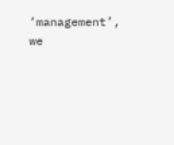‘management’, we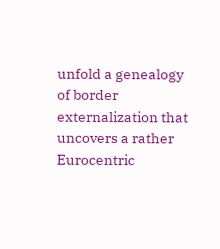unfold a genealogy of border externalization that uncovers a rather Eurocentric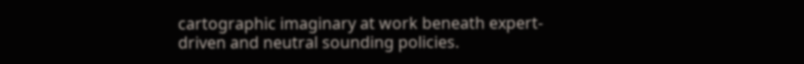cartographic imaginary at work beneath expert-driven and neutral sounding policies.